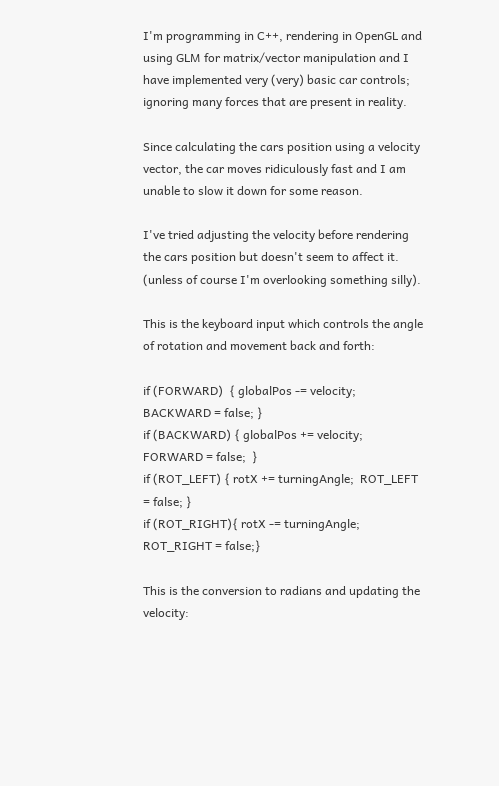I'm programming in C++, rendering in OpenGL and using GLM for matrix/vector manipulation and I have implemented very (very) basic car controls; ignoring many forces that are present in reality.

Since calculating the cars position using a velocity vector, the car moves ridiculously fast and I am unable to slow it down for some reason.

I've tried adjusting the velocity before rendering the cars position but doesn't seem to affect it. (unless of course I'm overlooking something silly).

This is the keyboard input which controls the angle of rotation and movement back and forth:

if (FORWARD)  { globalPos -= velocity; BACKWARD = false; }
if (BACKWARD) { globalPos += velocity; FORWARD = false;  }
if (ROT_LEFT) { rotX += turningAngle;  ROT_LEFT = false; }
if (ROT_RIGHT){ rotX -= turningAngle;  ROT_RIGHT = false;}

This is the conversion to radians and updating the velocity: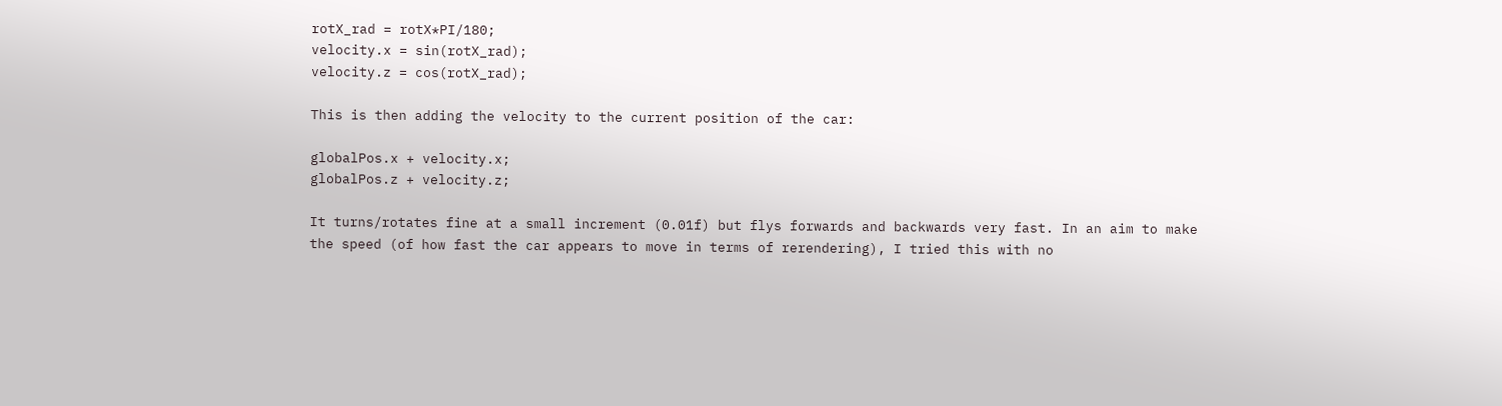rotX_rad = rotX*PI/180;
velocity.x = sin(rotX_rad);
velocity.z = cos(rotX_rad);

This is then adding the velocity to the current position of the car:

globalPos.x + velocity.x;
globalPos.z + velocity.z;

It turns/rotates fine at a small increment (0.01f) but flys forwards and backwards very fast. In an aim to make the speed (of how fast the car appears to move in terms of rerendering), I tried this with no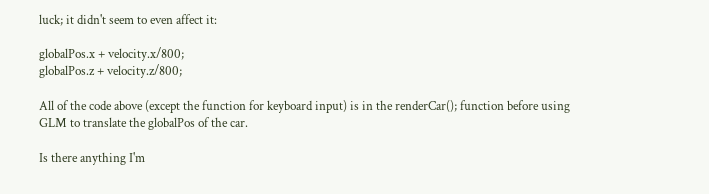luck; it didn't seem to even affect it:

globalPos.x + velocity.x/800;
globalPos.z + velocity.z/800;

All of the code above (except the function for keyboard input) is in the renderCar(); function before using GLM to translate the globalPos of the car.

Is there anything I'm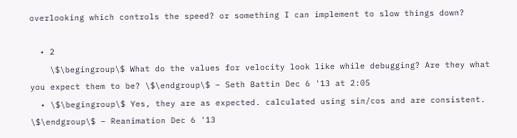overlooking which controls the speed? or something I can implement to slow things down?

  • 2
    \$\begingroup\$ What do the values for velocity look like while debugging? Are they what you expect them to be? \$\endgroup\$ – Seth Battin Dec 6 '13 at 2:05
  • \$\begingroup\$ Yes, they are as expected. calculated using sin/cos and are consistent. \$\endgroup\$ – Reanimation Dec 6 '13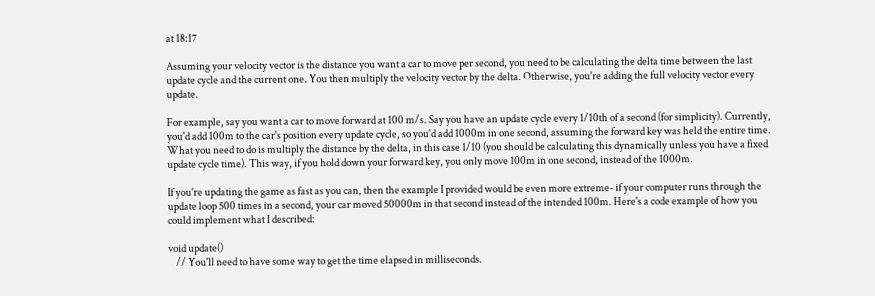at 18:17

Assuming your velocity vector is the distance you want a car to move per second, you need to be calculating the delta time between the last update cycle and the current one. You then multiply the velocity vector by the delta. Otherwise, you're adding the full velocity vector every update.

For example, say you want a car to move forward at 100 m/s. Say you have an update cycle every 1/10th of a second (for simplicity). Currently, you'd add 100m to the car's position every update cycle, so you'd add 1000m in one second, assuming the forward key was held the entire time. What you need to do is multiply the distance by the delta, in this case 1/10 (you should be calculating this dynamically unless you have a fixed update cycle time). This way, if you hold down your forward key, you only move 100m in one second, instead of the 1000m.

If you're updating the game as fast as you can, then the example I provided would be even more extreme- if your computer runs through the update loop 500 times in a second, your car moved 50000m in that second instead of the intended 100m. Here's a code example of how you could implement what I described:

void update()
    // You'll need to have some way to get the time elapsed in milliseconds.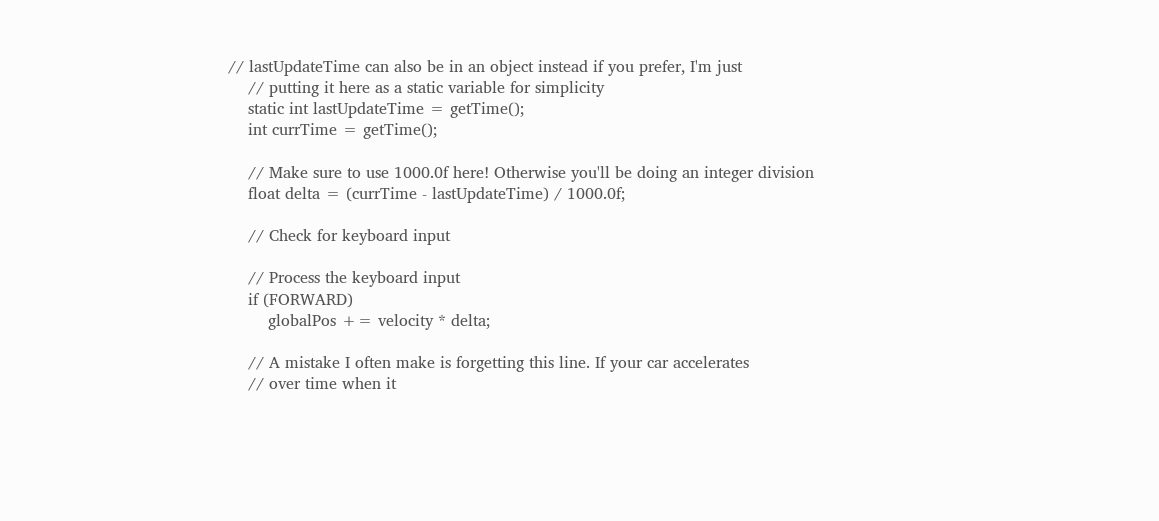// lastUpdateTime can also be in an object instead if you prefer, I'm just
    // putting it here as a static variable for simplicity
    static int lastUpdateTime = getTime();
    int currTime = getTime();

    // Make sure to use 1000.0f here! Otherwise you'll be doing an integer division
    float delta = (currTime - lastUpdateTime) / 1000.0f;

    // Check for keyboard input

    // Process the keyboard input
    if (FORWARD)
        globalPos += velocity * delta;

    // A mistake I often make is forgetting this line. If your car accelerates
    // over time when it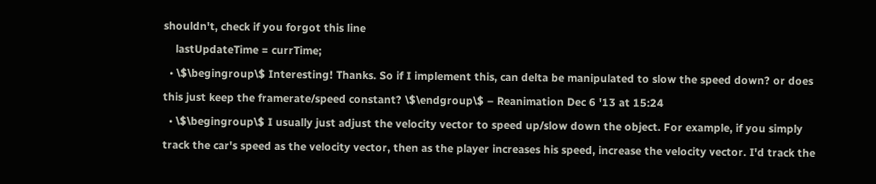shouldn't, check if you forgot this line
    lastUpdateTime = currTime;
  • \$\begingroup\$ Interesting! Thanks. So if I implement this, can delta be manipulated to slow the speed down? or does this just keep the framerate/speed constant? \$\endgroup\$ – Reanimation Dec 6 '13 at 15:24
  • \$\begingroup\$ I usually just adjust the velocity vector to speed up/slow down the object. For example, if you simply track the car's speed as the velocity vector, then as the player increases his speed, increase the velocity vector. I'd track the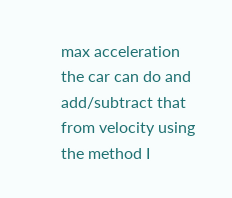max acceleration the car can do and add/subtract that from velocity using the method I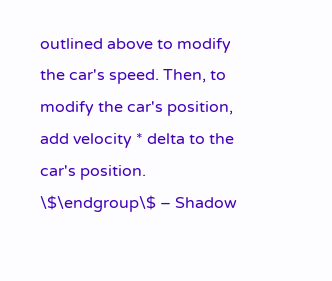outlined above to modify the car's speed. Then, to modify the car's position, add velocity * delta to the car's position. \$\endgroup\$ – Shadow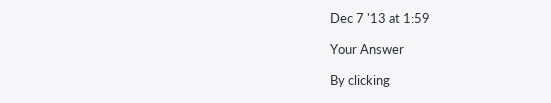Dec 7 '13 at 1:59

Your Answer

By clicking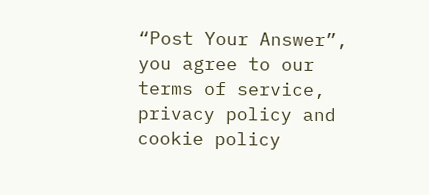“Post Your Answer”, you agree to our terms of service, privacy policy and cookie policy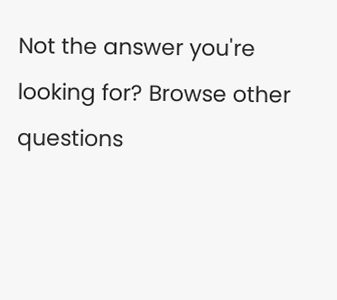Not the answer you're looking for? Browse other questions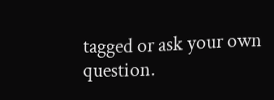tagged or ask your own question.